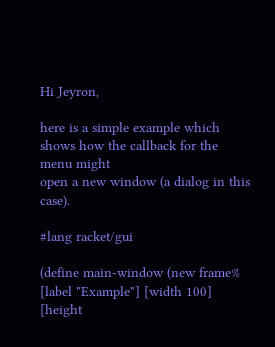Hi Jeyron,

here is a simple example which shows how the callback for the menu might
open a new window (a dialog in this case).

#lang racket/gui

(define main-window (new frame% [label "Example"] [width 100] [height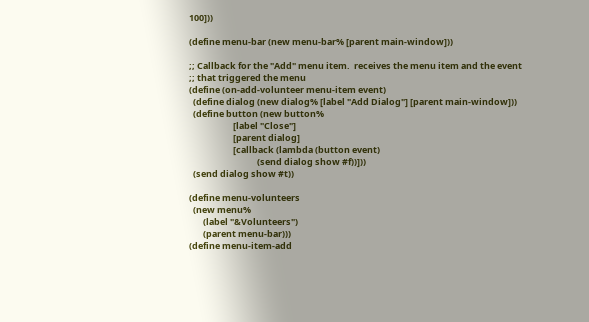100]))

(define menu-bar (new menu-bar% [parent main-window]))

;; Callback for the "Add" menu item.  receives the menu item and the event
;; that triggered the menu
(define (on-add-volunteer menu-item event)
  (define dialog (new dialog% [label "Add Dialog"] [parent main-window]))
  (define button (new button%
                      [label "Close"]
                      [parent dialog]
                      [callback (lambda (button event)
                                  (send dialog show #f))]))
  (send dialog show #t))

(define menu-volunteers
  (new menu%
       (label "&Volunteers")
       (parent menu-bar)))
(define menu-item-add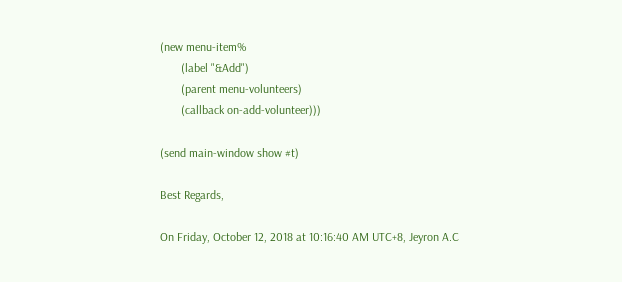(new menu-item%
       (label "&Add")
       (parent menu-volunteers)
       (callback on-add-volunteer)))

(send main-window show #t)

Best Regards,

On Friday, October 12, 2018 at 10:16:40 AM UTC+8, Jeyron A.C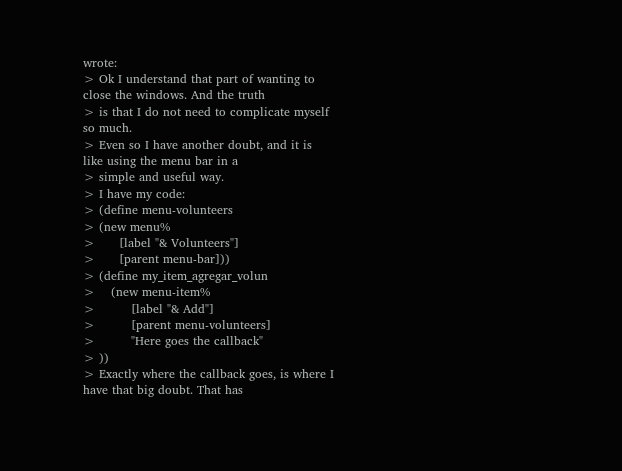wrote:
> Ok I understand that part of wanting to close the windows. And the truth
> is that I do not need to complicate myself so much.
> Even so I have another doubt, and it is like using the menu bar in a
> simple and useful way.
> I have my code:
> (define menu-volunteers
> (new menu%
>      [label "& Volunteers"]
>      [parent menu-bar]))
> (define my_item_agregar_volun
>    (new menu-item%
>         [label "& Add"]
>         [parent menu-volunteers]
>         "Here goes the callback"
> ))
> Exactly where the callback goes, is where I have that big doubt. That has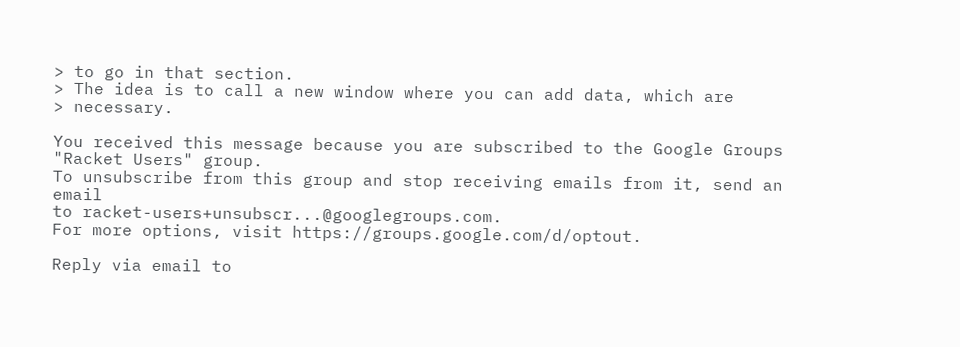> to go in that section.
> The idea is to call a new window where you can add data, which are
> necessary.

You received this message because you are subscribed to the Google Groups
"Racket Users" group.
To unsubscribe from this group and stop receiving emails from it, send an email
to racket-users+unsubscr...@googlegroups.com.
For more options, visit https://groups.google.com/d/optout.

Reply via email to